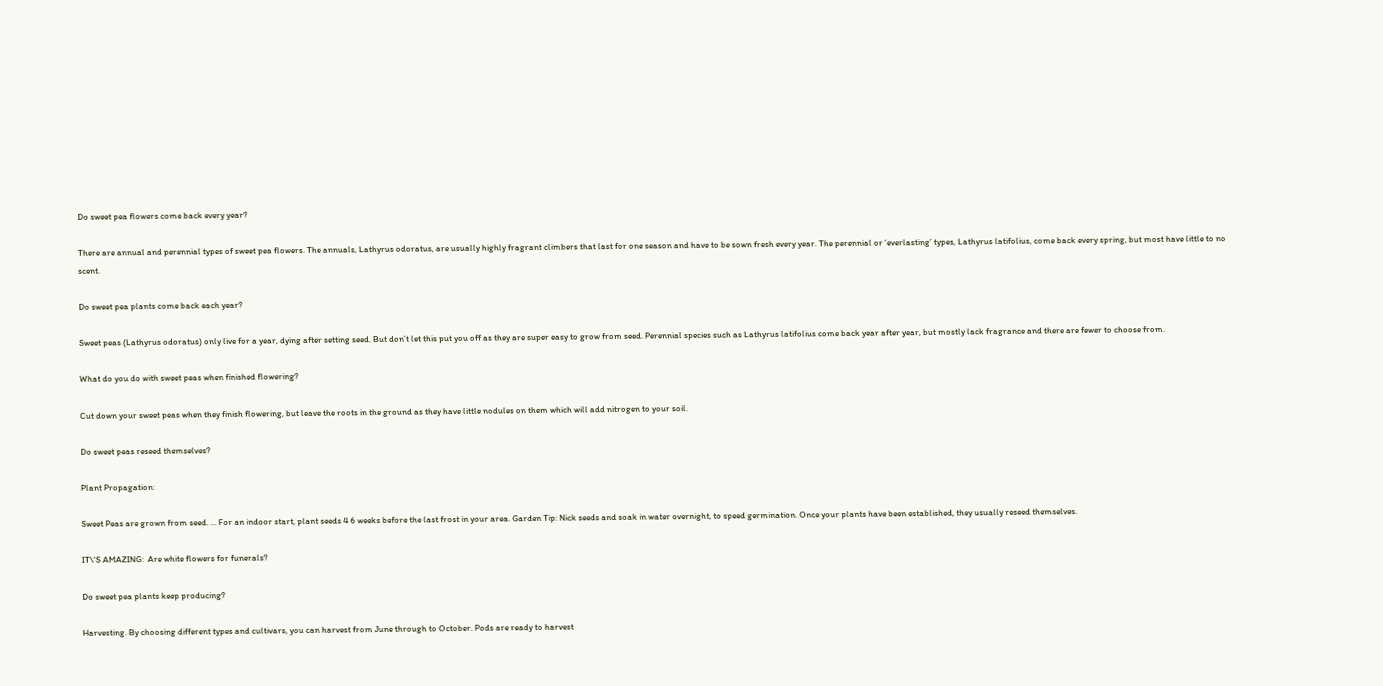Do sweet pea flowers come back every year?

There are annual and perennial types of sweet pea flowers. The annuals, Lathyrus odoratus, are usually highly fragrant climbers that last for one season and have to be sown fresh every year. The perennial or ‘everlasting’ types, Lathyrus latifolius, come back every spring, but most have little to no scent.

Do sweet pea plants come back each year?

Sweet peas (Lathyrus odoratus) only live for a year, dying after setting seed. But don’t let this put you off as they are super easy to grow from seed. Perennial species such as Lathyrus latifolius come back year after year, but mostly lack fragrance and there are fewer to choose from.

What do you do with sweet peas when finished flowering?

Cut down your sweet peas when they finish flowering, but leave the roots in the ground as they have little nodules on them which will add nitrogen to your soil.

Do sweet peas reseed themselves?

Plant Propagation:

Sweet Peas are grown from seed. … For an indoor start, plant seeds 4 6 weeks before the last frost in your area. Garden Tip: Nick seeds and soak in water overnight, to speed germination. Once your plants have been established, they usually reseed themselves.

IT\'S AMAZING:  Are white flowers for funerals?

Do sweet pea plants keep producing?

Harvesting. By choosing different types and cultivars, you can harvest from June through to October. Pods are ready to harvest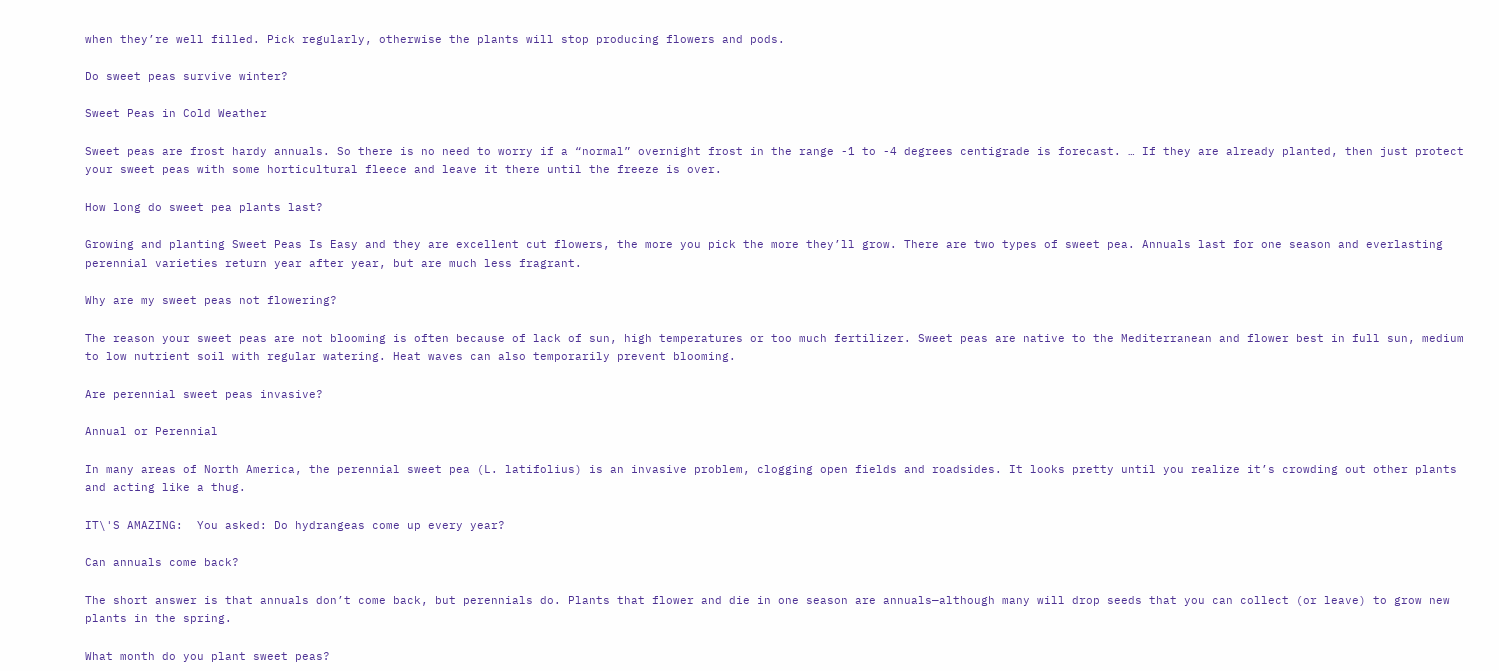when they’re well filled. Pick regularly, otherwise the plants will stop producing flowers and pods.

Do sweet peas survive winter?

Sweet Peas in Cold Weather

Sweet peas are frost hardy annuals. So there is no need to worry if a “normal” overnight frost in the range -1 to -4 degrees centigrade is forecast. … If they are already planted, then just protect your sweet peas with some horticultural fleece and leave it there until the freeze is over.

How long do sweet pea plants last?

Growing and planting Sweet Peas Is Easy and they are excellent cut flowers, the more you pick the more they’ll grow. There are two types of sweet pea. Annuals last for one season and everlasting perennial varieties return year after year, but are much less fragrant.

Why are my sweet peas not flowering?

The reason your sweet peas are not blooming is often because of lack of sun, high temperatures or too much fertilizer. Sweet peas are native to the Mediterranean and flower best in full sun, medium to low nutrient soil with regular watering. Heat waves can also temporarily prevent blooming.

Are perennial sweet peas invasive?

Annual or Perennial

In many areas of North America, the perennial sweet pea (L. latifolius) is an invasive problem, clogging open fields and roadsides. It looks pretty until you realize it’s crowding out other plants and acting like a thug.

IT\'S AMAZING:  You asked: Do hydrangeas come up every year?

Can annuals come back?

The short answer is that annuals don’t come back, but perennials do. Plants that flower and die in one season are annuals—although many will drop seeds that you can collect (or leave) to grow new plants in the spring.

What month do you plant sweet peas?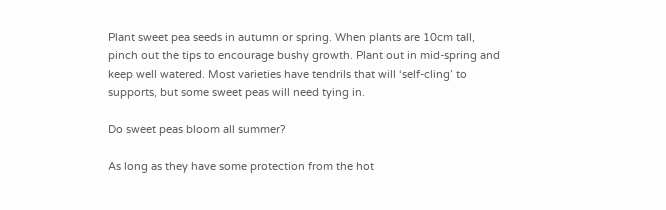Plant sweet pea seeds in autumn or spring. When plants are 10cm tall, pinch out the tips to encourage bushy growth. Plant out in mid-spring and keep well watered. Most varieties have tendrils that will ‘self-cling’ to supports, but some sweet peas will need tying in.

Do sweet peas bloom all summer?

As long as they have some protection from the hot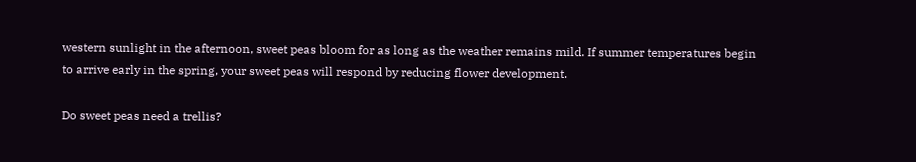western sunlight in the afternoon, sweet peas bloom for as long as the weather remains mild. If summer temperatures begin to arrive early in the spring, your sweet peas will respond by reducing flower development.

Do sweet peas need a trellis?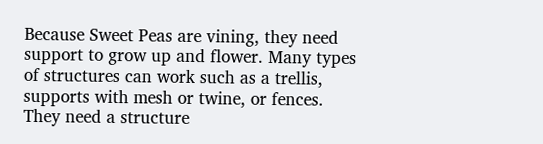Because Sweet Peas are vining, they need support to grow up and flower. Many types of structures can work such as a trellis, supports with mesh or twine, or fences. They need a structure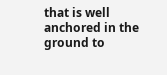that is well anchored in the ground to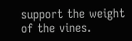support the weight of the vines.